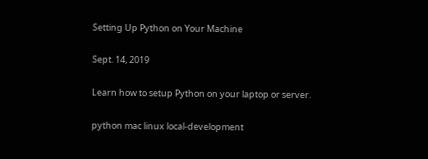Setting Up Python on Your Machine

Sept. 14, 2019

Learn how to setup Python on your laptop or server.

python mac linux local-development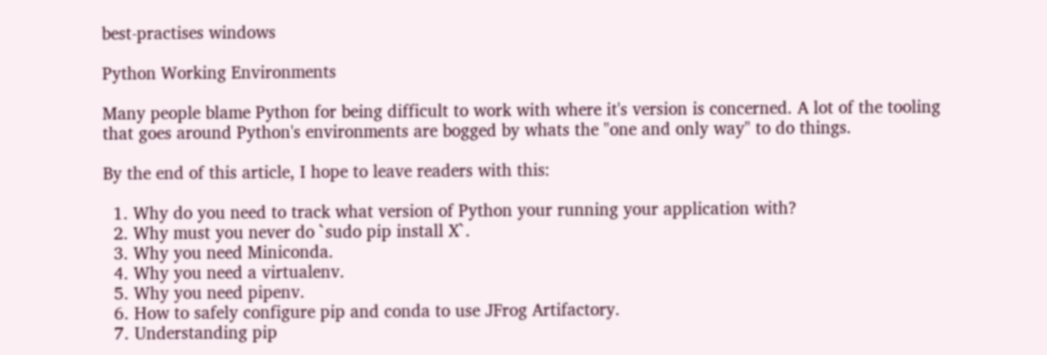best-practises windows

Python Working Environments

Many people blame Python for being difficult to work with where it's version is concerned. A lot of the tooling that goes around Python's environments are bogged by whats the "one and only way" to do things.

By the end of this article, I hope to leave readers with this:

  1. Why do you need to track what version of Python your running your application with?
  2. Why must you never do `sudo pip install X`.
  3. Why you need Miniconda.
  4. Why you need a virtualenv.
  5. Why you need pipenv.
  6. How to safely configure pip and conda to use JFrog Artifactory.
  7. Understanding pip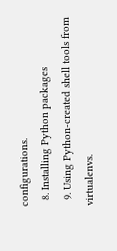configurations.
  8. Installing Python packages
  9. Using Python-created shell tools from virtualenvs.